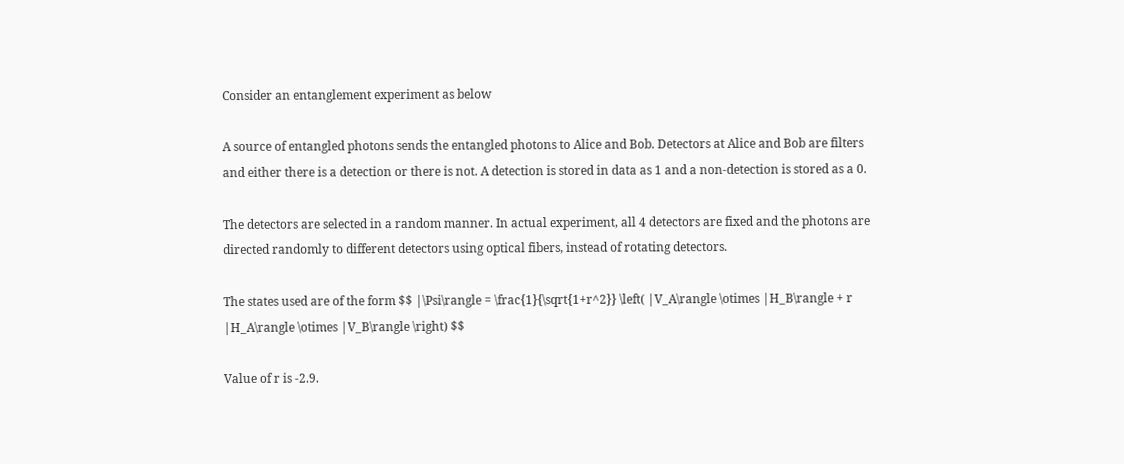Consider an entanglement experiment as below

A source of entangled photons sends the entangled photons to Alice and Bob. Detectors at Alice and Bob are filters and either there is a detection or there is not. A detection is stored in data as 1 and a non-detection is stored as a 0.

The detectors are selected in a random manner. In actual experiment, all 4 detectors are fixed and the photons are directed randomly to different detectors using optical fibers, instead of rotating detectors.

The states used are of the form $$ |\Psi\rangle = \frac{1}{\sqrt{1+r^2}} \left( |V_A\rangle \otimes |H_B\rangle + r |H_A\rangle \otimes |V_B\rangle \right) $$

Value of r is -2.9.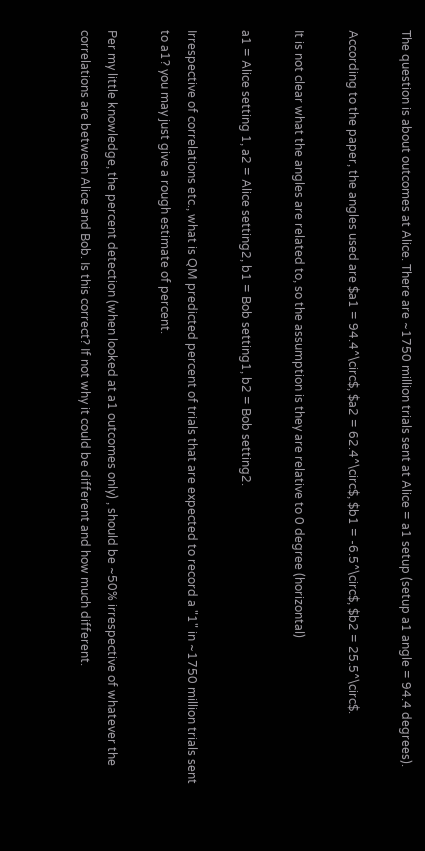The question is about outcomes at Alice. There are ~1750 million trials sent at Alice = a1 setup (setup a1 angle = 94.4 degrees).

According to the paper, the angles used are $a1 = 94.4^\circ$, $a2 = 62.4^\circ$, $b1 = -6.5^\circ$, $b2 = 25.5^\circ$.

It is not clear what the angles are related to, so the assumption is they are relative to 0 degree (horizontal)

a1 = Alice setting 1, a2 = Alice setting2, b1 = Bob setting1, b2 = Bob setting2.

Irrespective of correlations etc., what is QM predicted percent of trials that are expected to record a "1" in ~1750 million trials sent to a1? you may just give a rough estimate of percent.

Per my little knowledge, the percent detection (when looked at a1 outcomes only) , should be ~50% irrespective of whatever the correlations are between Alice and Bob. Is this correct? If not why it could be different and how much different.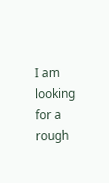I am looking for a rough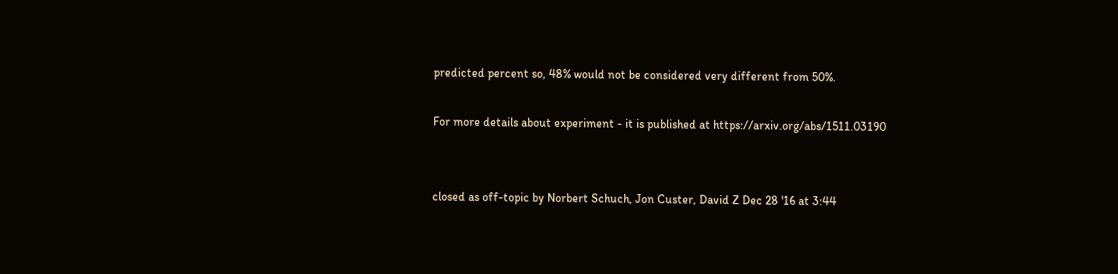predicted percent so, 48% would not be considered very different from 50%.

For more details about experiment - it is published at https://arxiv.org/abs/1511.03190


closed as off-topic by Norbert Schuch, Jon Custer, David Z Dec 28 '16 at 3:44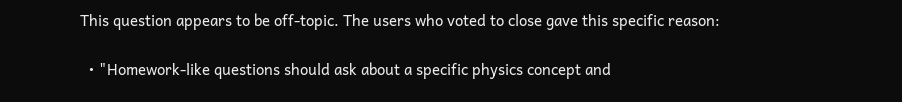This question appears to be off-topic. The users who voted to close gave this specific reason:

  • "Homework-like questions should ask about a specific physics concept and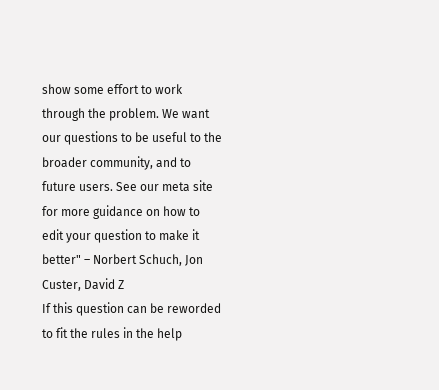show some effort to work through the problem. We want our questions to be useful to the broader community, and to future users. See our meta site for more guidance on how to edit your question to make it better" – Norbert Schuch, Jon Custer, David Z
If this question can be reworded to fit the rules in the help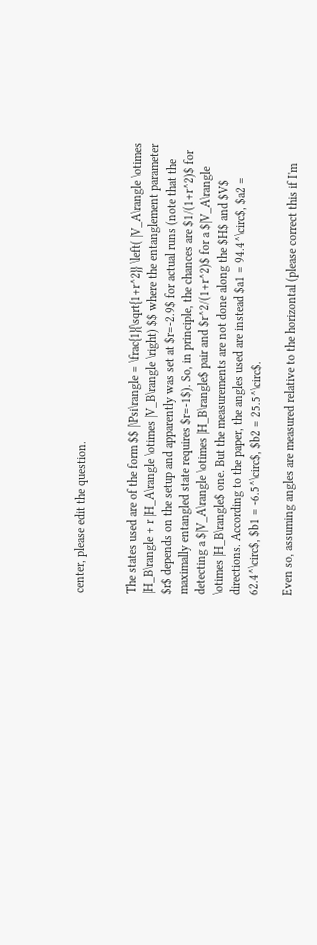center, please edit the question.


The states used are of the form $$ |\Psi\rangle = \frac{1}{\sqrt{1+r^2}} \left( |V_A\rangle \otimes |H_B\rangle + r |H_A\rangle \otimes |V_B\rangle \right) $$ where the entanglement parameter $r$ depends on the setup and apparently was set at $r=-2.9$ for actual runs (note that the maximally entangled state requires $r=-1$). So, in principle, the chances are $1/(1+r^2)$ for detecting a $|V_A\rangle \otimes |H_B\rangle$ pair and $r^2/(1+r^2)$ for a $|V_A\rangle \otimes |H_B\rangle$ one. But the measurements are not done along the $H$ and $V$ directions. According to the paper, the angles used are instead $a1 = 94.4^\circ$, $a2 = 62.4^\circ$, $b1 = -6.5^\circ$, $b2 = 25.5^\circ$.

Even so, assuming angles are measured relative to the horizontal (please correct this if I'm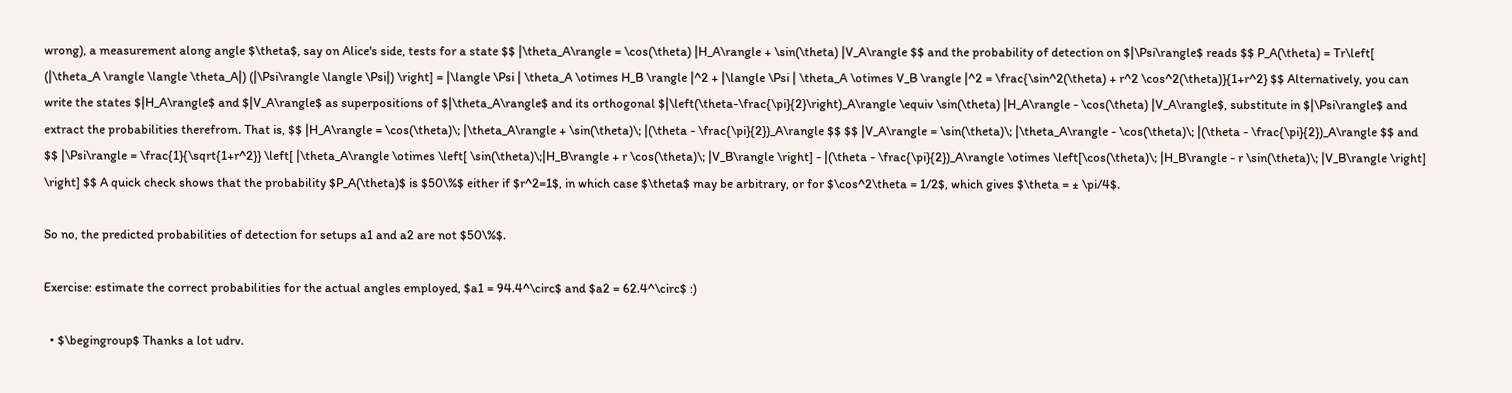wrong), a measurement along angle $\theta$, say on Alice's side, tests for a state $$ |\theta_A\rangle = \cos(\theta) |H_A\rangle + \sin(\theta) |V_A\rangle $$ and the probability of detection on $|\Psi\rangle$ reads $$ P_A(\theta) = Tr\left[ (|\theta_A \rangle \langle \theta_A|) (|\Psi\rangle \langle \Psi|) \right] = |\langle \Psi | \theta_A \otimes H_B \rangle |^2 + |\langle \Psi | \theta_A \otimes V_B \rangle |^2 = \frac{\sin^2(\theta) + r^2 \cos^2(\theta)}{1+r^2} $$ Alternatively, you can write the states $|H_A\rangle$ and $|V_A\rangle$ as superpositions of $|\theta_A\rangle$ and its orthogonal $|\left(\theta-\frac{\pi}{2}\right)_A\rangle \equiv \sin(\theta) |H_A\rangle - \cos(\theta) |V_A\rangle$, substitute in $|\Psi\rangle$ and extract the probabilities therefrom. That is, $$ |H_A\rangle = \cos(\theta)\; |\theta_A\rangle + \sin(\theta)\; |(\theta - \frac{\pi}{2})_A\rangle $$ $$ |V_A\rangle = \sin(\theta)\; |\theta_A\rangle - \cos(\theta)\; |(\theta - \frac{\pi}{2})_A\rangle $$ and $$ |\Psi\rangle = \frac{1}{\sqrt{1+r^2}} \left[ |\theta_A\rangle \otimes \left[ \sin(\theta)\;|H_B\rangle + r \cos(\theta)\; |V_B\rangle \right] - |(\theta - \frac{\pi}{2})_A\rangle \otimes \left[\cos(\theta)\; |H_B\rangle - r \sin(\theta)\; |V_B\rangle \right] \right] $$ A quick check shows that the probability $P_A(\theta)$ is $50\%$ either if $r^2=1$, in which case $\theta$ may be arbitrary, or for $\cos^2\theta = 1/2$, which gives $\theta = ± \pi/4$.

So no, the predicted probabilities of detection for setups a1 and a2 are not $50\%$.

Exercise: estimate the correct probabilities for the actual angles employed, $a1 = 94.4^\circ$ and $a2 = 62.4^\circ$ :)

  • $\begingroup$ Thanks a lot udrv.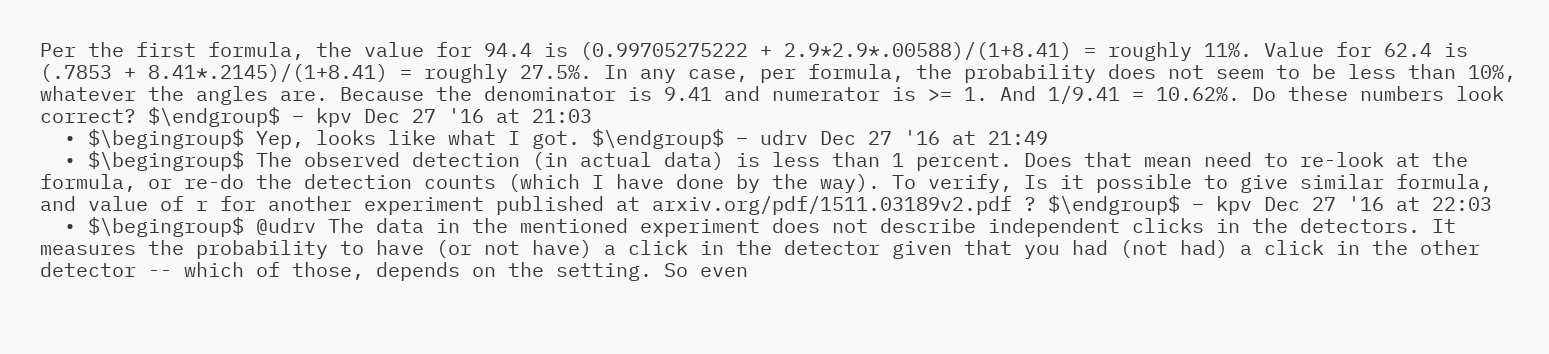Per the first formula, the value for 94.4 is (0.99705275222 + 2.9*2.9*.00588)/(1+8.41) = roughly 11%. Value for 62.4 is (.7853 + 8.41*.2145)/(1+8.41) = roughly 27.5%. In any case, per formula, the probability does not seem to be less than 10%, whatever the angles are. Because the denominator is 9.41 and numerator is >= 1. And 1/9.41 = 10.62%. Do these numbers look correct? $\endgroup$ – kpv Dec 27 '16 at 21:03
  • $\begingroup$ Yep, looks like what I got. $\endgroup$ – udrv Dec 27 '16 at 21:49
  • $\begingroup$ The observed detection (in actual data) is less than 1 percent. Does that mean need to re-look at the formula, or re-do the detection counts (which I have done by the way). To verify, Is it possible to give similar formula, and value of r for another experiment published at arxiv.org/pdf/1511.03189v2.pdf ? $\endgroup$ – kpv Dec 27 '16 at 22:03
  • $\begingroup$ @udrv The data in the mentioned experiment does not describe independent clicks in the detectors. It measures the probability to have (or not have) a click in the detector given that you had (not had) a click in the other detector -- which of those, depends on the setting. So even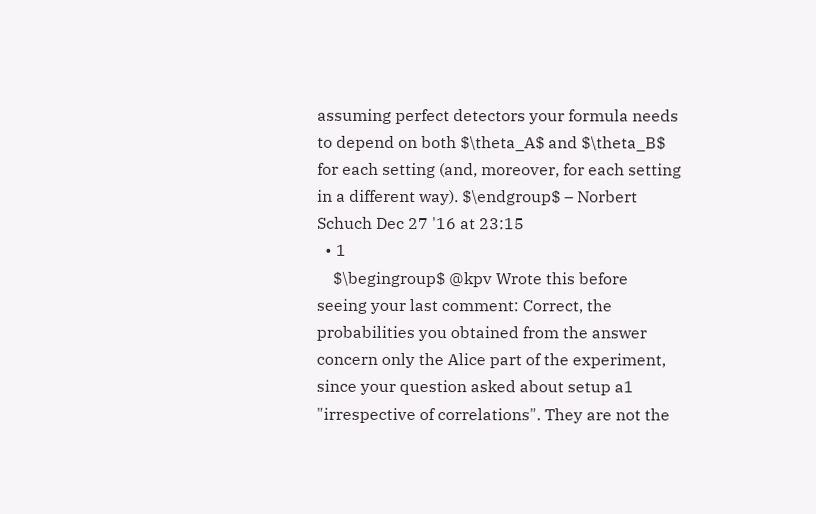assuming perfect detectors your formula needs to depend on both $\theta_A$ and $\theta_B$ for each setting (and, moreover, for each setting in a different way). $\endgroup$ – Norbert Schuch Dec 27 '16 at 23:15
  • 1
    $\begingroup$ @kpv Wrote this before seeing your last comment: Correct, the probabilities you obtained from the answer concern only the Alice part of the experiment, since your question asked about setup a1 "irrespective of correlations". They are not the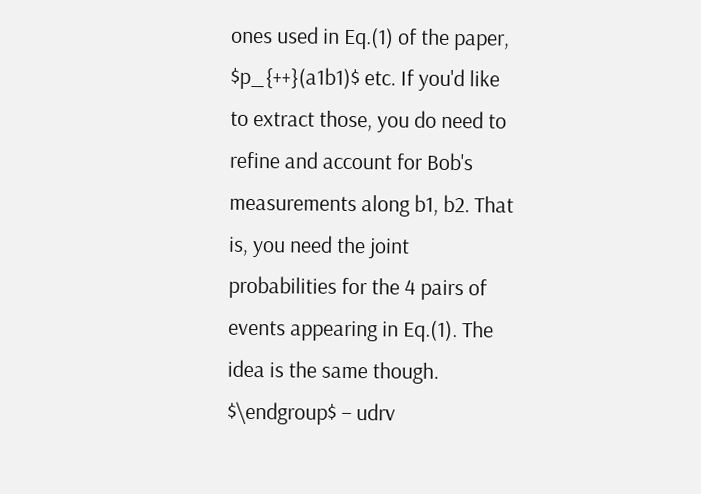ones used in Eq.(1) of the paper, $p_{++}(a1b1)$ etc. If you'd like to extract those, you do need to refine and account for Bob's measurements along b1, b2. That is, you need the joint probabilities for the 4 pairs of events appearing in Eq.(1). The idea is the same though. $\endgroup$ – udrv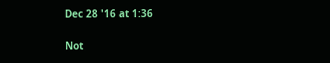Dec 28 '16 at 1:36

Not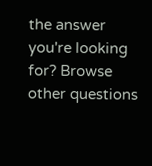the answer you're looking for? Browse other questions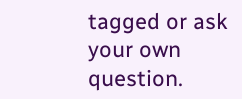tagged or ask your own question.